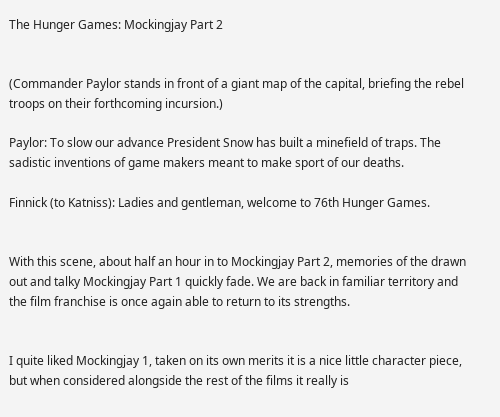The Hunger Games: Mockingjay Part 2


(Commander Paylor stands in front of a giant map of the capital, briefing the rebel troops on their forthcoming incursion.)

Paylor: To slow our advance President Snow has built a minefield of traps. The sadistic inventions of game makers meant to make sport of our deaths.

Finnick (to Katniss): Ladies and gentleman, welcome to 76th Hunger Games.


With this scene, about half an hour in to Mockingjay Part 2, memories of the drawn out and talky Mockingjay Part 1 quickly fade. We are back in familiar territory and the film franchise is once again able to return to its strengths.


I quite liked Mockingjay 1, taken on its own merits it is a nice little character piece, but when considered alongside the rest of the films it really is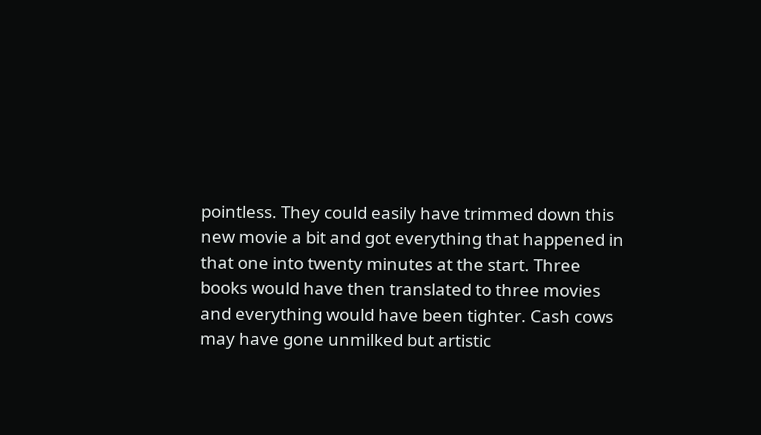pointless. They could easily have trimmed down this new movie a bit and got everything that happened in that one into twenty minutes at the start. Three books would have then translated to three movies and everything would have been tighter. Cash cows may have gone unmilked but artistic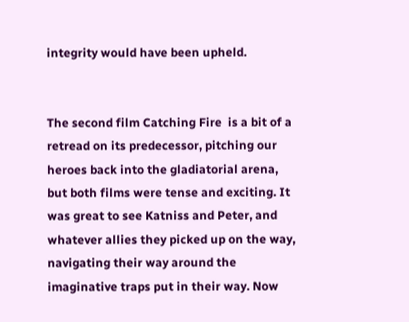integrity would have been upheld.


The second film Catching Fire  is a bit of a retread on its predecessor, pitching our heroes back into the gladiatorial arena, but both films were tense and exciting. It was great to see Katniss and Peter, and whatever allies they picked up on the way, navigating their way around the imaginative traps put in their way. Now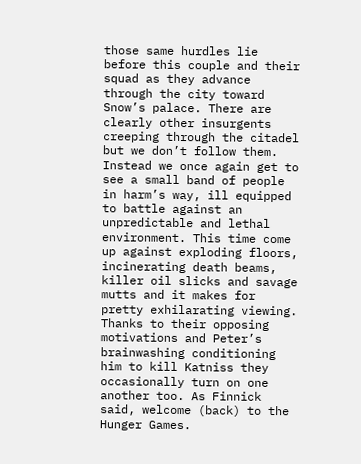those same hurdles lie before this couple and their squad as they advance through the city toward Snow’s palace. There are clearly other insurgents creeping through the citadel but we don’t follow them. Instead we once again get to see a small band of people in harm’s way, ill equipped to battle against an unpredictable and lethal environment. This time come up against exploding floors, incinerating death beams, killer oil slicks and savage mutts and it makes for pretty exhilarating viewing. Thanks to their opposing motivations and Peter’s brainwashing conditioning him to kill Katniss they occasionally turn on one another too. As Finnick said, welcome (back) to the Hunger Games.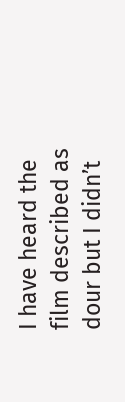I have heard the film described as dour but I didn’t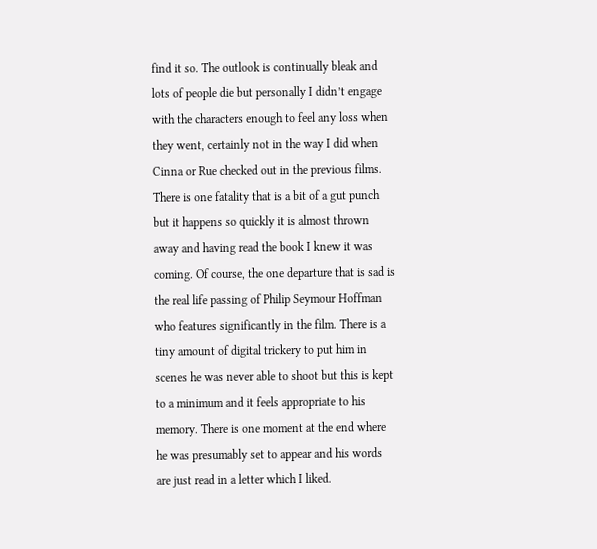find it so. The outlook is continually bleak and lots of people die but personally I didn’t engage with the characters enough to feel any loss when they went, certainly not in the way I did when Cinna or Rue checked out in the previous films. There is one fatality that is a bit of a gut punch but it happens so quickly it is almost thrown away and having read the book I knew it was coming. Of course, the one departure that is sad is the real life passing of Philip Seymour Hoffman who features significantly in the film. There is a tiny amount of digital trickery to put him in scenes he was never able to shoot but this is kept to a minimum and it feels appropriate to his memory. There is one moment at the end where he was presumably set to appear and his words are just read in a letter which I liked.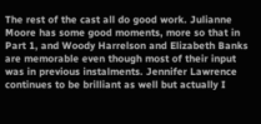The rest of the cast all do good work. Julianne Moore has some good moments, more so that in Part 1, and Woody Harrelson and Elizabeth Banks are memorable even though most of their input was in previous instalments. Jennifer Lawrence continues to be brilliant as well but actually I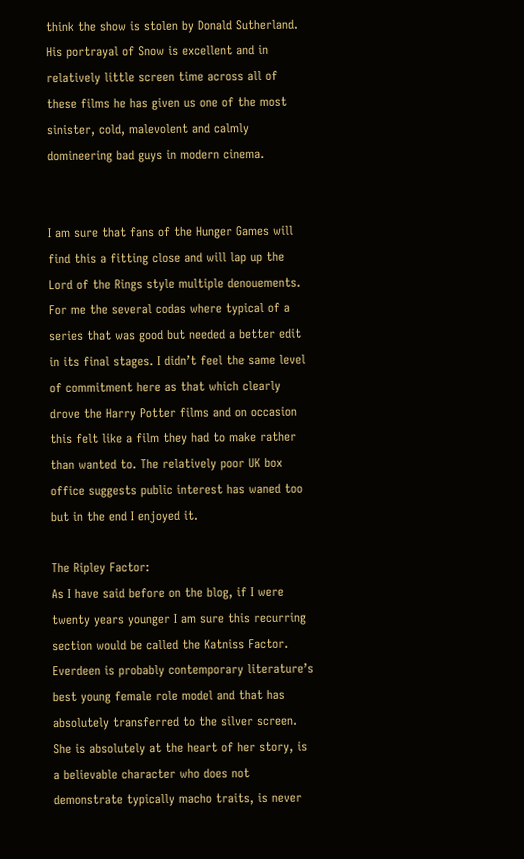think the show is stolen by Donald Sutherland. His portrayal of Snow is excellent and in relatively little screen time across all of these films he has given us one of the most sinister, cold, malevolent and calmly domineering bad guys in modern cinema.


I am sure that fans of the Hunger Games will find this a fitting close and will lap up the Lord of the Rings style multiple denouements. For me the several codas where typical of a series that was good but needed a better edit in its final stages. I didn’t feel the same level of commitment here as that which clearly drove the Harry Potter films and on occasion this felt like a film they had to make rather than wanted to. The relatively poor UK box office suggests public interest has waned too but in the end I enjoyed it.

The Ripley Factor:
As I have said before on the blog, if I were twenty years younger I am sure this recurring section would be called the Katniss Factor. Everdeen is probably contemporary literature’s best young female role model and that has absolutely transferred to the silver screen. She is absolutely at the heart of her story, is a believable character who does not demonstrate typically macho traits, is never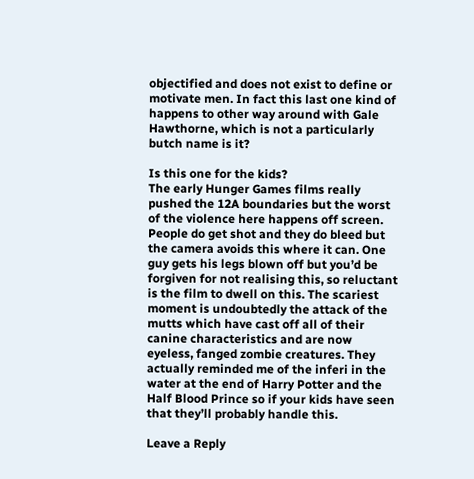objectified and does not exist to define or motivate men. In fact this last one kind of happens to other way around with Gale Hawthorne, which is not a particularly butch name is it?

Is this one for the kids?
The early Hunger Games films really pushed the 12A boundaries but the worst of the violence here happens off screen. People do get shot and they do bleed but the camera avoids this where it can. One guy gets his legs blown off but you’d be forgiven for not realising this, so reluctant is the film to dwell on this. The scariest moment is undoubtedly the attack of the mutts which have cast off all of their canine characteristics and are now eyeless, fanged zombie creatures. They actually reminded me of the inferi in the water at the end of Harry Potter and the Half Blood Prince so if your kids have seen that they’ll probably handle this.

Leave a Reply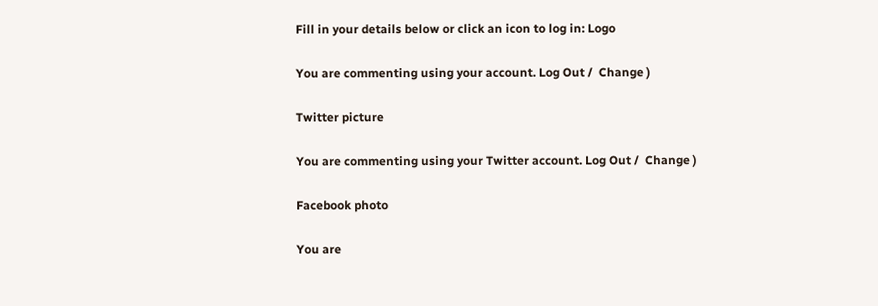Fill in your details below or click an icon to log in: Logo

You are commenting using your account. Log Out /  Change )

Twitter picture

You are commenting using your Twitter account. Log Out /  Change )

Facebook photo

You are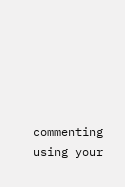commenting using your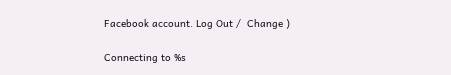Facebook account. Log Out /  Change )

Connecting to %s